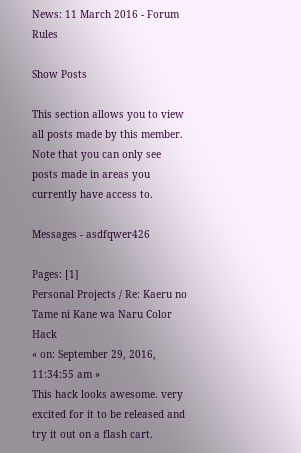News: 11 March 2016 - Forum Rules

Show Posts

This section allows you to view all posts made by this member. Note that you can only see posts made in areas you currently have access to.

Messages - asdfqwer426

Pages: [1]
Personal Projects / Re: Kaeru no Tame ni Kane wa Naru Color Hack
« on: September 29, 2016, 11:34:55 am »
This hack looks awesome. very excited for it to be released and try it out on a flash cart.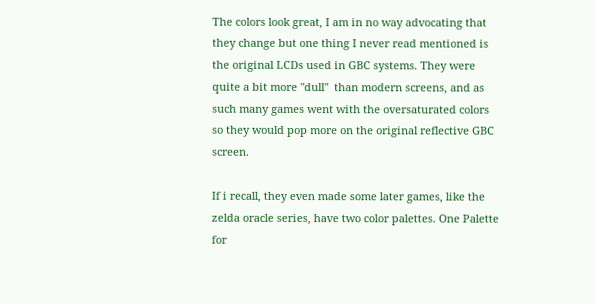The colors look great, I am in no way advocating that they change but one thing I never read mentioned is the original LCDs used in GBC systems. They were quite a bit more "dull"  than modern screens, and as such many games went with the oversaturated colors so they would pop more on the original reflective GBC screen.

If i recall, they even made some later games, like the zelda oracle series, have two color palettes. One Palette for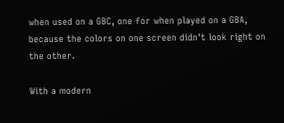when used on a GBC, one for when played on a GBA, because the colors on one screen didn't look right on the other.

With a modern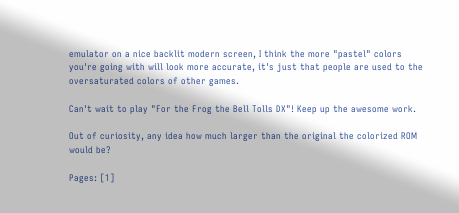emulator on a nice backlit modern screen, I think the more "pastel" colors you're going with will look more accurate, it's just that people are used to the oversaturated colors of other games.

Can't wait to play "For the Frog the Bell Tolls DX"! Keep up the awesome work.

Out of curiosity, any idea how much larger than the original the colorized ROM would be?

Pages: [1]